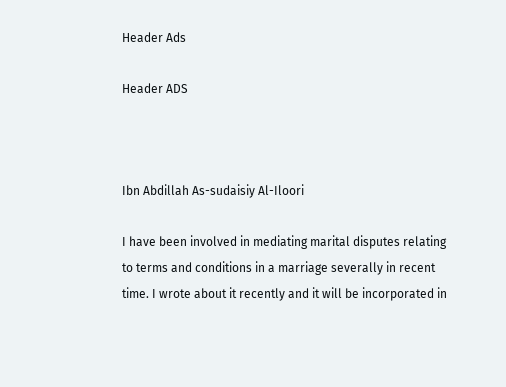Header Ads

Header ADS



Ibn Abdillah As-sudaisiy Al-Iloori

I have been involved in mediating marital disputes relating to terms and conditions in a marriage severally in recent time. I wrote about it recently and it will be incorporated in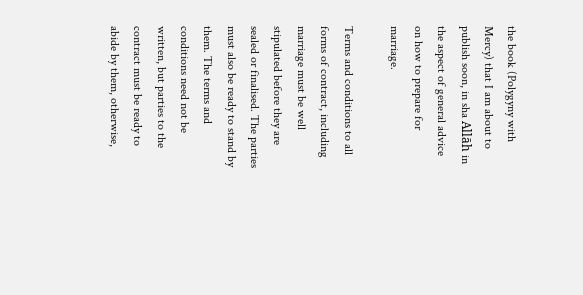the book (Polygyny with Mercy) that I am about to publish soon, in sha Allāh in the aspect of general advice on how to prepare for marriage.

Terms and conditions to all forms of contract, including marriage must be well stipulated before they are sealed or finalised. The parties must also be ready to stand by them. The terms and conditions need not be written, but parties to the contract must be ready to abide by them, otherwise,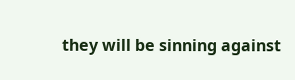they will be sinning against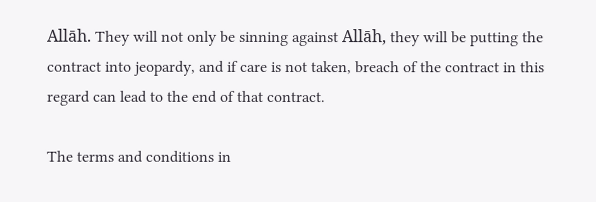Allāh. They will not only be sinning against Allāh, they will be putting the contract into jeopardy, and if care is not taken, breach of the contract in this regard can lead to the end of that contract.

The terms and conditions in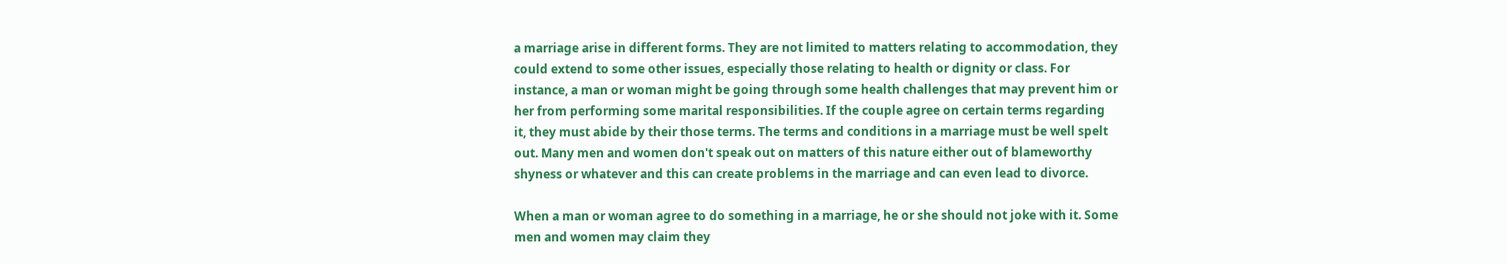a marriage arise in different forms. They are not limited to matters relating to accommodation, they could extend to some other issues, especially those relating to health or dignity or class. For instance, a man or woman might be going through some health challenges that may prevent him or her from performing some marital responsibilities. If the couple agree on certain terms regarding it, they must abide by their those terms. The terms and conditions in a marriage must be well spelt out. Many men and women don't speak out on matters of this nature either out of blameworthy shyness or whatever and this can create problems in the marriage and can even lead to divorce.

When a man or woman agree to do something in a marriage, he or she should not joke with it. Some men and women may claim they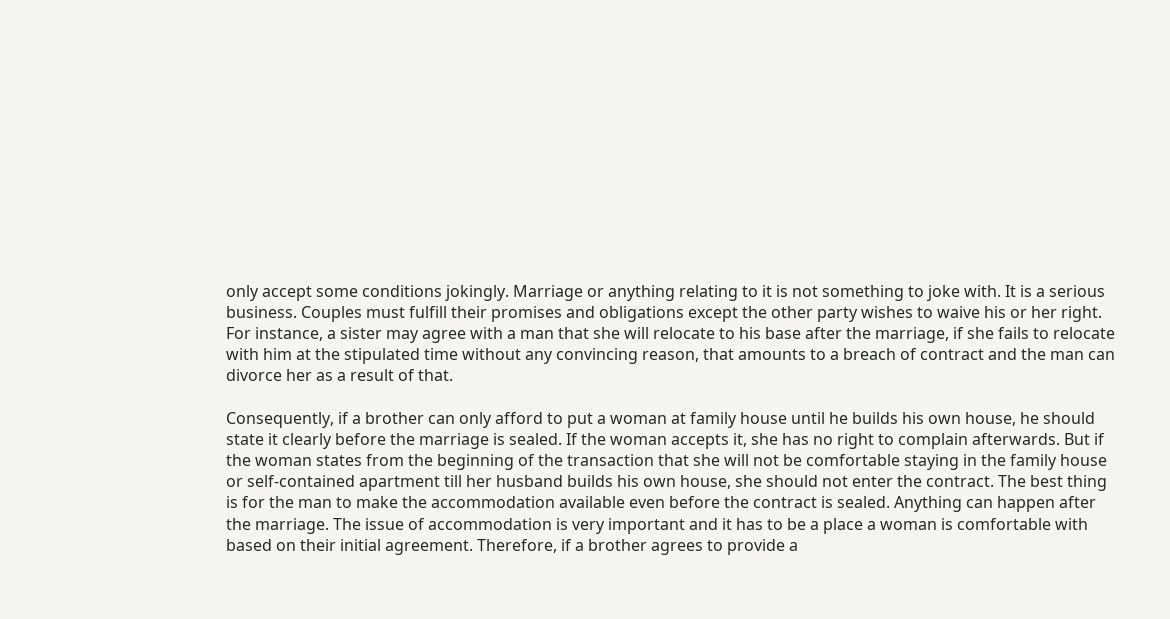only accept some conditions jokingly. Marriage or anything relating to it is not something to joke with. It is a serious business. Couples must fulfill their promises and obligations except the other party wishes to waive his or her right. For instance, a sister may agree with a man that she will relocate to his base after the marriage, if she fails to relocate with him at the stipulated time without any convincing reason, that amounts to a breach of contract and the man can divorce her as a result of that.

Consequently, if a brother can only afford to put a woman at family house until he builds his own house, he should state it clearly before the marriage is sealed. If the woman accepts it, she has no right to complain afterwards. But if the woman states from the beginning of the transaction that she will not be comfortable staying in the family house or self-contained apartment till her husband builds his own house, she should not enter the contract. The best thing is for the man to make the accommodation available even before the contract is sealed. Anything can happen after the marriage. The issue of accommodation is very important and it has to be a place a woman is comfortable with based on their initial agreement. Therefore, if a brother agrees to provide a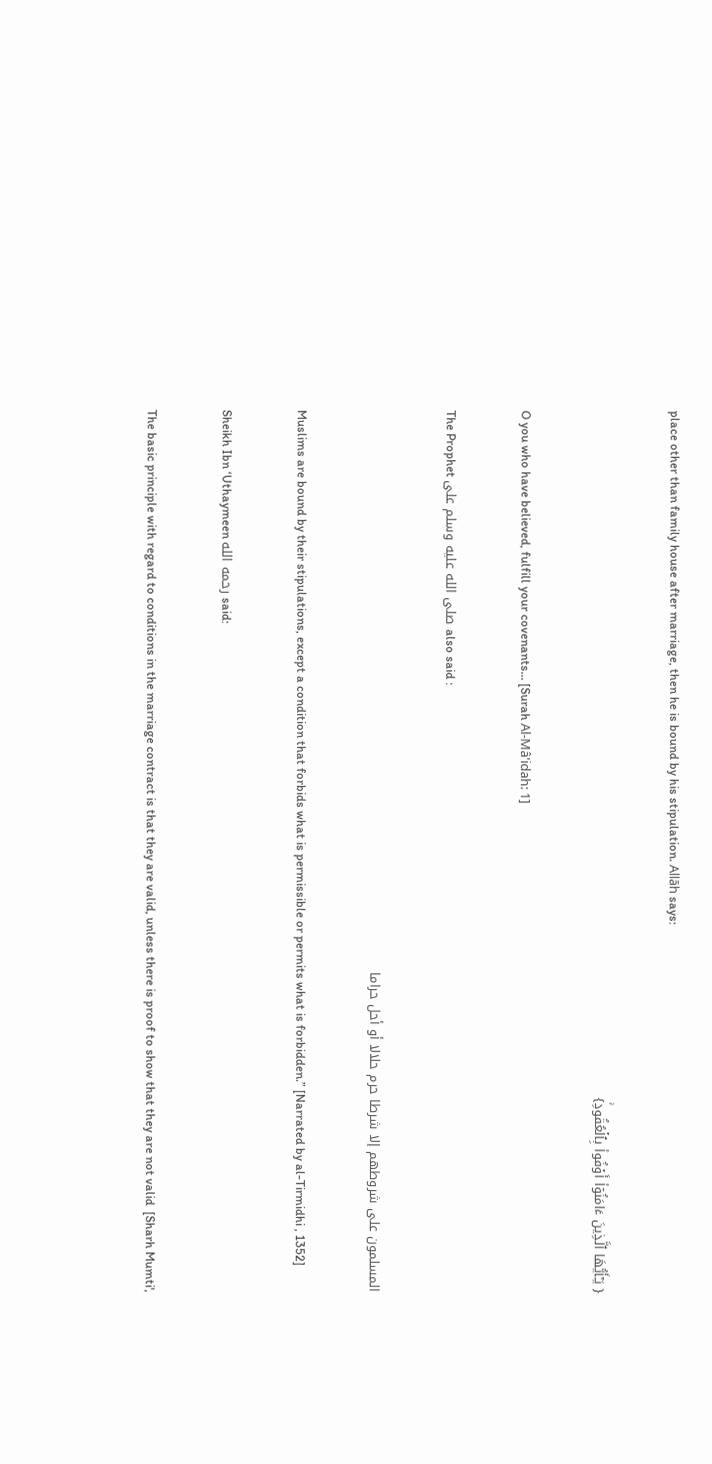place other than family house after marriage, then he is bound by his stipulation. Allāh says:

{ یَـٰۤأَیُّهَا ٱلَّذِینَ ءَامَنُوۤا۟ أَوۡفُوا۟ بِٱلۡعُقُودِۚ}

O you who have believed, fulfill your covenants... [Surah Al-Mâ'idah: 1]

The Prophet صلى الله عليه وسلم على also said :

المسلمون على شروطهم إلا شرطا حرم حلالا أو أحل حراما

Muslims are bound by their stipulations, except a condition that forbids what is permissible or permits what is forbidden.” [Narrated by al-Tirmidhi , 1352]

Sheikh Ibn ‘Uthaymeen رحمه الله said:

The basic principle with regard to conditions in the marriage contract is that they are valid, unless there is proof to show that they are not valid  [Sharh Mumti',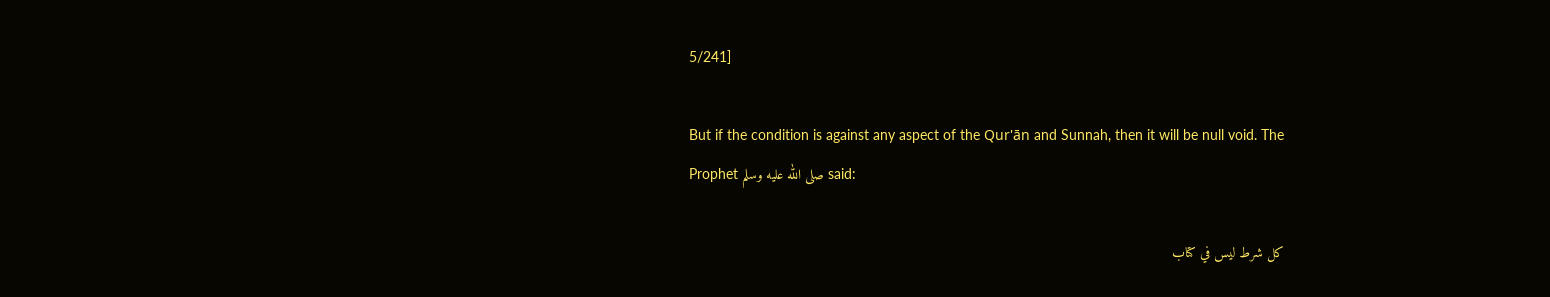5/241]

But if the condition is against any aspect of the Qur'ān and Sunnah, then it will be null void. The Prophet صلى الله عليه وسلم said:

كل شرط ليس في كتاب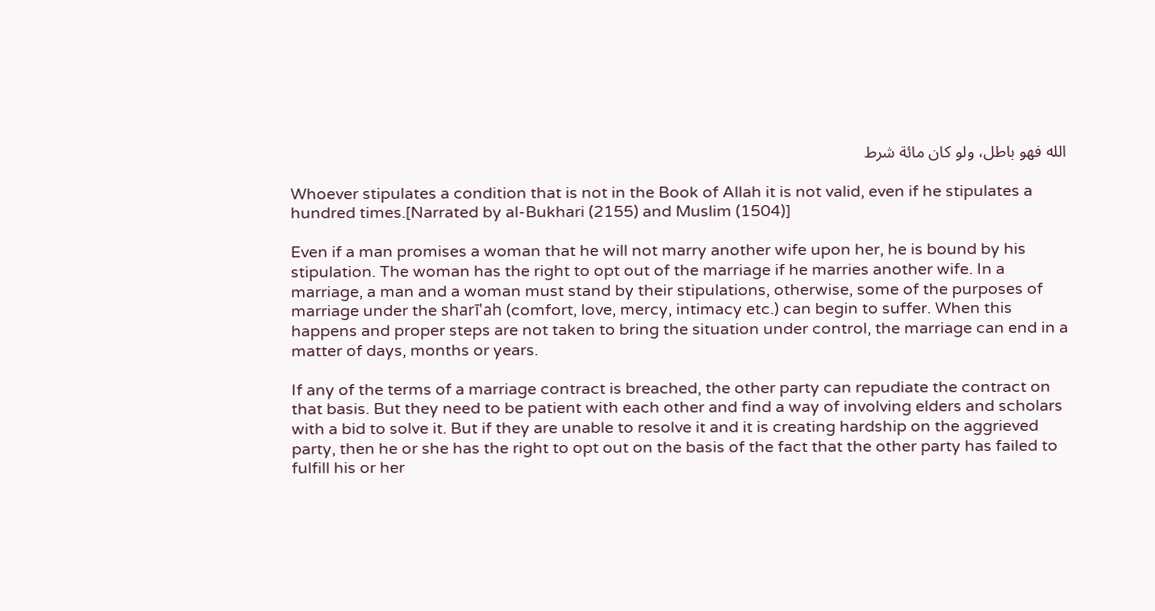الله فهو باطل، ولو كان مائة شرط

Whoever stipulates a condition that is not in the Book of Allah it is not valid, even if he stipulates a hundred times.[Narrated by al-Bukhari (2155) and Muslim (1504)]

Even if a man promises a woman that he will not marry another wife upon her, he is bound by his stipulation. The woman has the right to opt out of the marriage if he marries another wife. In a marriage, a man and a woman must stand by their stipulations, otherwise, some of the purposes of marriage under the sharī'ah (comfort, love, mercy, intimacy etc.) can begin to suffer. When this happens and proper steps are not taken to bring the situation under control, the marriage can end in a matter of days, months or years.

If any of the terms of a marriage contract is breached, the other party can repudiate the contract on that basis. But they need to be patient with each other and find a way of involving elders and scholars with a bid to solve it. But if they are unable to resolve it and it is creating hardship on the aggrieved party, then he or she has the right to opt out on the basis of the fact that the other party has failed to fulfill his or her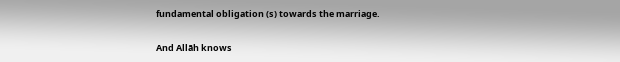fundamental obligation (s) towards the marriage.

And Allāh knows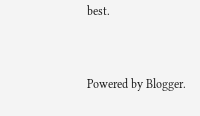best.


Powered by Blogger.